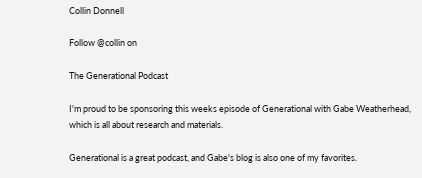Collin Donnell

Follow @collin on

The Generational Podcast

I'm proud to be sponsoring this weeks episode of Generational with Gabe Weatherhead, which is all about research and materials.

Generational is a great podcast, and Gabe's blog is also one of my favorites.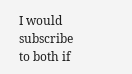I would subscribe to both if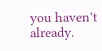you haven't already.